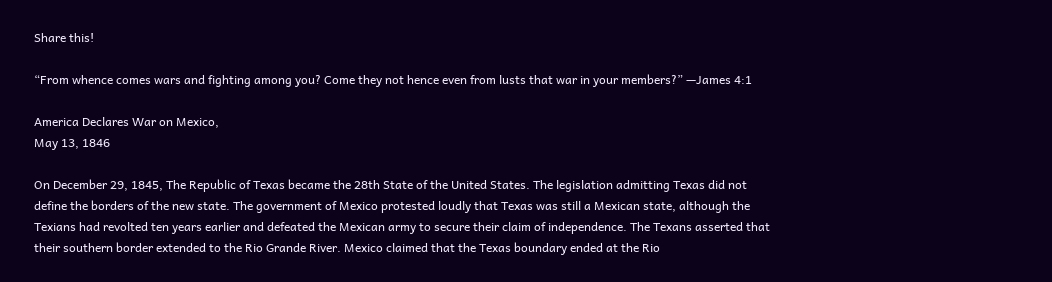Share this!

“From whence comes wars and fighting among you? Come they not hence even from lusts that war in your members?” —James 4:1

America Declares War on Mexico,
May 13, 1846

On December 29, 1845, The Republic of Texas became the 28th State of the United States. The legislation admitting Texas did not define the borders of the new state. The government of Mexico protested loudly that Texas was still a Mexican state, although the Texians had revolted ten years earlier and defeated the Mexican army to secure their claim of independence. The Texans asserted that their southern border extended to the Rio Grande River. Mexico claimed that the Texas boundary ended at the Rio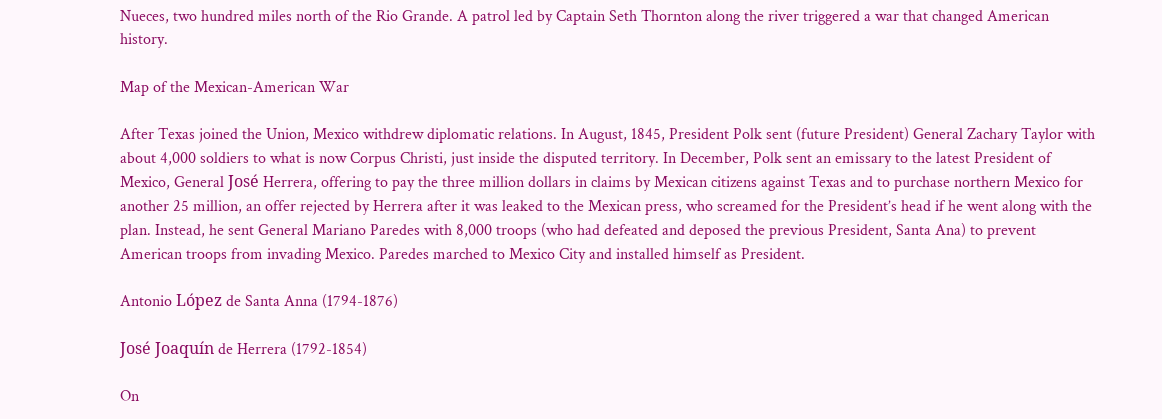Nueces, two hundred miles north of the Rio Grande. A patrol led by Captain Seth Thornton along the river triggered a war that changed American history.

Map of the Mexican-American War

After Texas joined the Union, Mexico withdrew diplomatic relations. In August, 1845, President Polk sent (future President) General Zachary Taylor with about 4,000 soldiers to what is now Corpus Christi, just inside the disputed territory. In December, Polk sent an emissary to the latest President of Mexico, General José Herrera, offering to pay the three million dollars in claims by Mexican citizens against Texas and to purchase northern Mexico for another 25 million, an offer rejected by Herrera after it was leaked to the Mexican press, who screamed for the President’s head if he went along with the plan. Instead, he sent General Mariano Paredes with 8,000 troops (who had defeated and deposed the previous President, Santa Ana) to prevent American troops from invading Mexico. Paredes marched to Mexico City and installed himself as President.

Antonio López de Santa Anna (1794-1876)

José Joaquín de Herrera (1792-1854)

On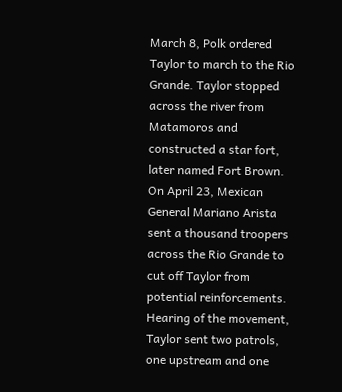March 8, Polk ordered Taylor to march to the Rio Grande. Taylor stopped across the river from Matamoros and constructed a star fort, later named Fort Brown. On April 23, Mexican General Mariano Arista sent a thousand troopers across the Rio Grande to cut off Taylor from potential reinforcements. Hearing of the movement, Taylor sent two patrols, one upstream and one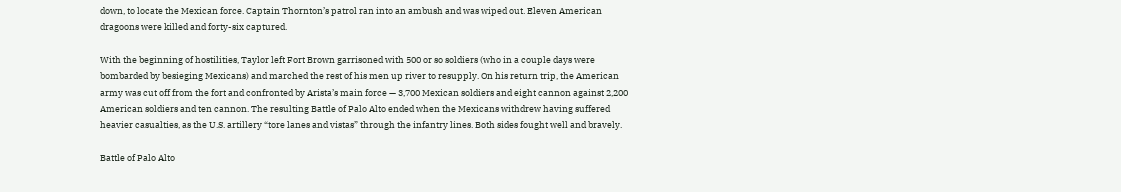down, to locate the Mexican force. Captain Thornton’s patrol ran into an ambush and was wiped out. Eleven American dragoons were killed and forty-six captured.

With the beginning of hostilities, Taylor left Fort Brown garrisoned with 500 or so soldiers (who in a couple days were bombarded by besieging Mexicans) and marched the rest of his men up river to resupply. On his return trip, the American army was cut off from the fort and confronted by Arista’s main force — 3,700 Mexican soldiers and eight cannon against 2,200 American soldiers and ten cannon. The resulting Battle of Palo Alto ended when the Mexicans withdrew having suffered heavier casualties, as the U.S. artillery “tore lanes and vistas” through the infantry lines. Both sides fought well and bravely.

Battle of Palo Alto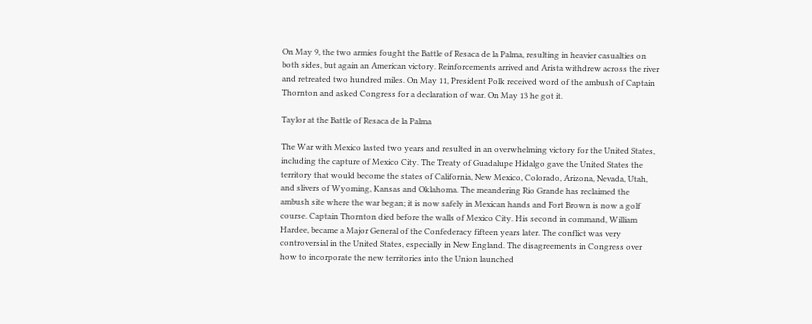On May 9, the two armies fought the Battle of Resaca de la Palma, resulting in heavier casualties on both sides, but again an American victory. Reinforcements arrived and Arista withdrew across the river and retreated two hundred miles. On May 11, President Polk received word of the ambush of Captain Thornton and asked Congress for a declaration of war. On May 13 he got it.

Taylor at the Battle of Resaca de la Palma

The War with Mexico lasted two years and resulted in an overwhelming victory for the United States, including the capture of Mexico City. The Treaty of Guadalupe Hidalgo gave the United States the territory that would become the states of California, New Mexico, Colorado, Arizona, Nevada, Utah, and slivers of Wyoming, Kansas and Oklahoma. The meandering Rio Grande has reclaimed the ambush site where the war began; it is now safely in Mexican hands and Fort Brown is now a golf course. Captain Thornton died before the walls of Mexico City. His second in command, William Hardee, became a Major General of the Confederacy fifteen years later. The conflict was very controversial in the United States, especially in New England. The disagreements in Congress over how to incorporate the new territories into the Union launched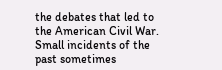the debates that led to the American Civil War. Small incidents of the past sometimes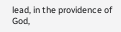lead, in the providence of God,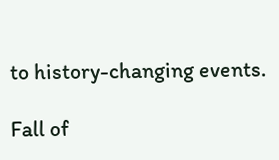to history-changing events.

Fall of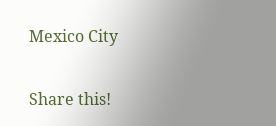Mexico City

Share this!